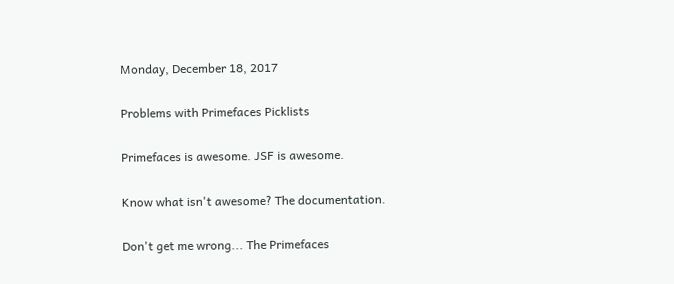Monday, December 18, 2017

Problems with Primefaces Picklists

Primefaces is awesome. JSF is awesome.

Know what isn't awesome? The documentation.

Don't get me wrong... The Primefaces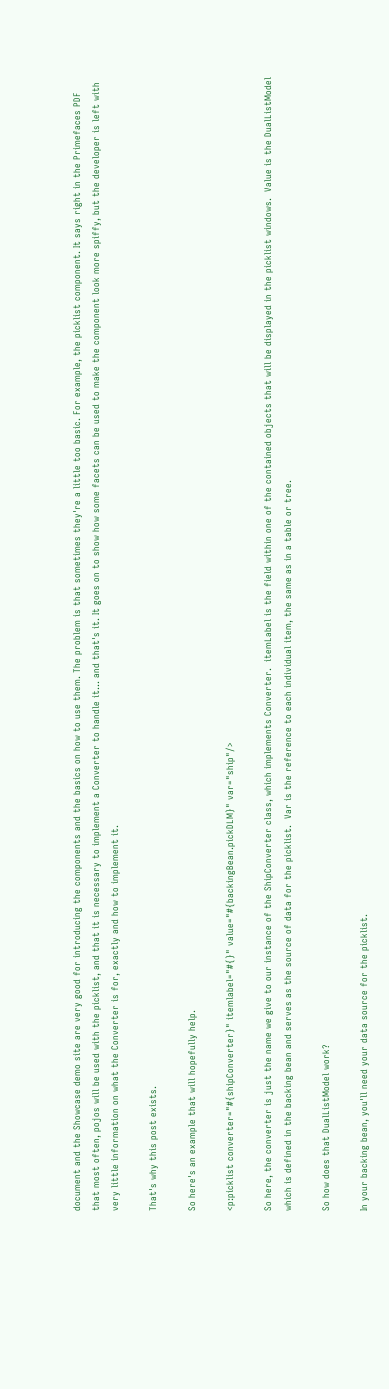document and the Showcase demo site are very good for introducing the components and the basics on how to use them. The problem is that sometimes they're a little too basic. For example, the picklist component. It says right in the Primefaces PDF that most often, pojos will be used with the picklist, and that it is necessary to implement a Converter to handle it... and that's it. It goes on to show how some facets can be used to make the component look more spiffy, but the developer is left with very little information on what the Converter is for, exactly and how to implement it.

That's why this post exists.

So here's an example that will hopefully help.

<p:picklist converter="#{shipConverter}" itemlabel="#{}" value="#{backingBean.pickDLM}" var="ship"/>

So here, the converter is just the name we give to our instance of the ShipConverter class, which implements Converter.  itemLabel is the field within one of the contained objects that will be displayed in the picklist windows.  Value is the DualListModel which is defined in the backing bean and serves as the source of data for the picklist.  Var is the reference to each individual item, the same as in a table or tree.

So how does that DualListModel work?

In your backing bean, you'll need your data source for the picklist.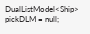DualListModel<Ship> pickDLM = null;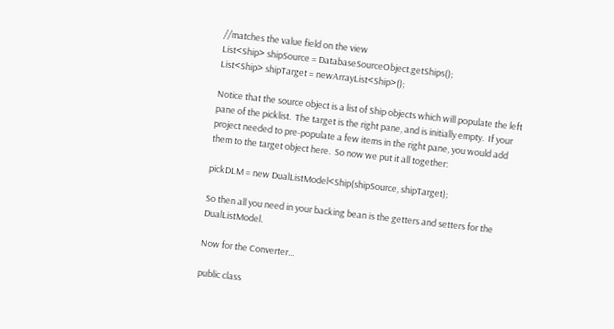//matches the value field on the view
List<Ship> shipSource = DatabaseSourceObject.getShips();
List<Ship> shipTarget = newArrayList<Ship>();

Notice that the source object is a list of Ship objects which will populate the left pane of the picklist.  The target is the right pane, and is initially empty.  If your project needed to pre-populate a few items in the right pane, you would add them to the target object here.  So now we put it all together:

pickDLM = new DualListModel<Ship(shipSource, shipTarget);

So then all you need in your backing bean is the getters and setters for the DualListModel.

Now for the Converter...

public class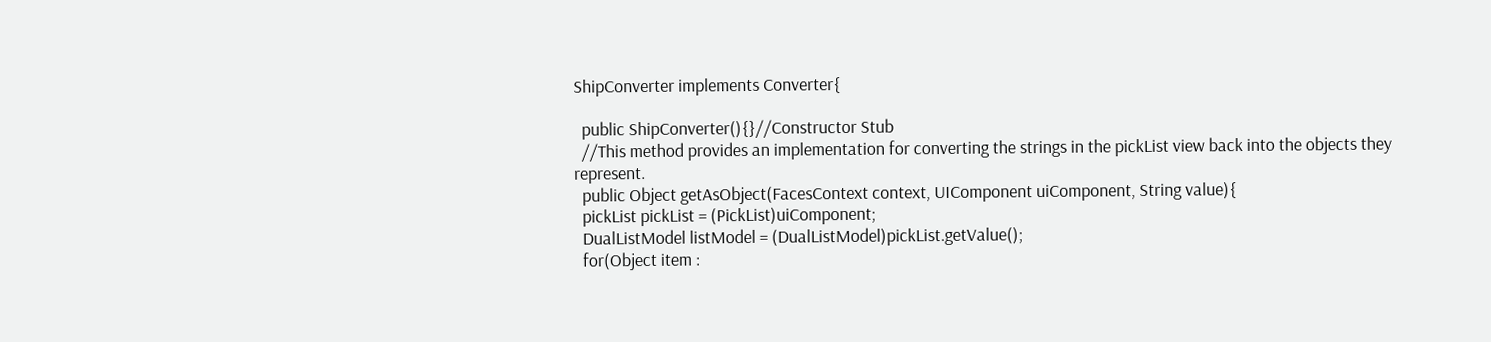ShipConverter implements Converter{

  public ShipConverter(){}//Constructor Stub
  //This method provides an implementation for converting the strings in the pickList view back into the objects they represent.
  public Object getAsObject(FacesContext context, UIComponent uiComponent, String value){
  pickList pickList = (PickList)uiComponent;
  DualListModel listModel = (DualListModel)pickList.getValue();
  for(Object item :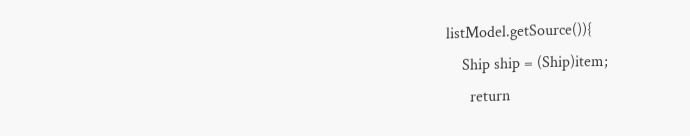listModel.getSource()){
    Ship ship = (Ship)item;
      return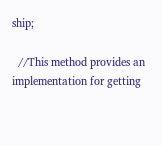ship;

  //This method provides an implementation for getting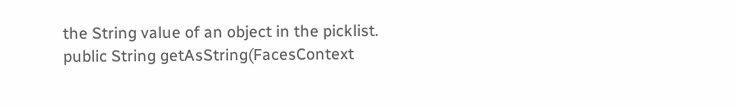the String value of an object in the picklist.
public String getAsString(FacesContext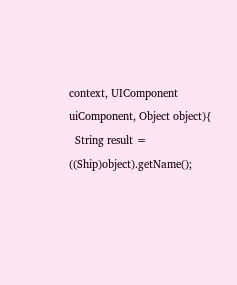context, UIComponent uiComponent, Object object){
  String result = ((Ship)object).getName();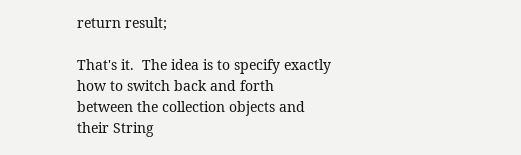return result;

That's it.  The idea is to specify exactly how to switch back and forth between the collection objects and their String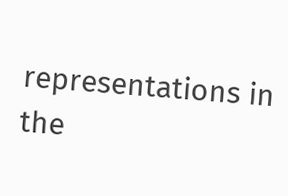representations in the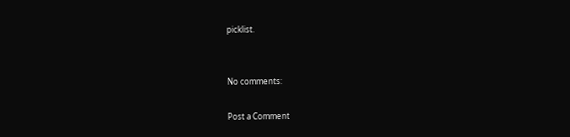picklist.


No comments:

Post a Comment